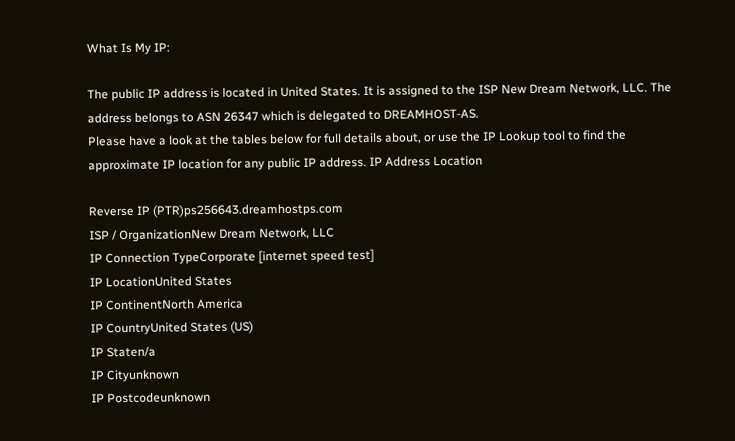What Is My IP:

The public IP address is located in United States. It is assigned to the ISP New Dream Network, LLC. The address belongs to ASN 26347 which is delegated to DREAMHOST-AS.
Please have a look at the tables below for full details about, or use the IP Lookup tool to find the approximate IP location for any public IP address. IP Address Location

Reverse IP (PTR)ps256643.dreamhostps.com
ISP / OrganizationNew Dream Network, LLC
IP Connection TypeCorporate [internet speed test]
IP LocationUnited States
IP ContinentNorth America
IP CountryUnited States (US)
IP Staten/a
IP Cityunknown
IP Postcodeunknown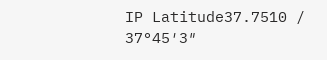IP Latitude37.7510 / 37°45′3″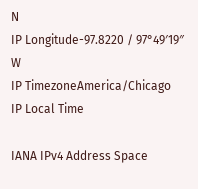N
IP Longitude-97.8220 / 97°49′19″ W
IP TimezoneAmerica/Chicago
IP Local Time

IANA IPv4 Address Space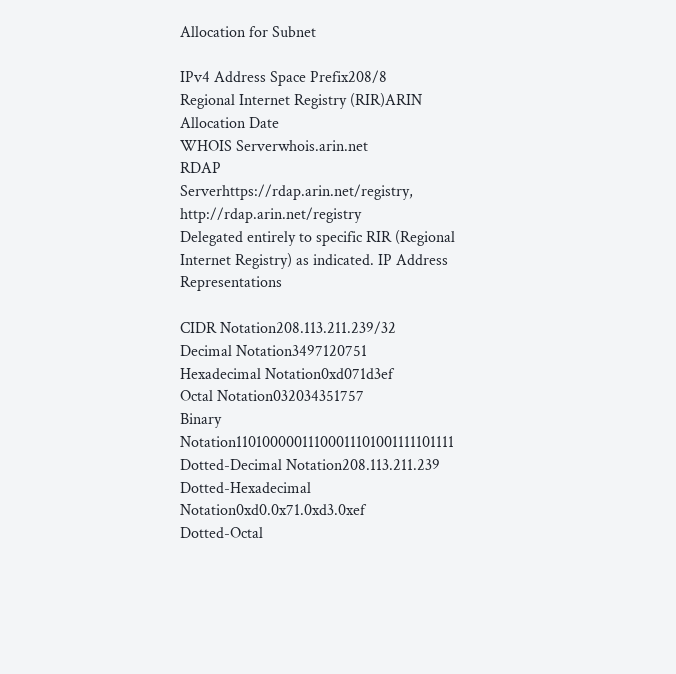Allocation for Subnet

IPv4 Address Space Prefix208/8
Regional Internet Registry (RIR)ARIN
Allocation Date
WHOIS Serverwhois.arin.net
RDAP Serverhttps://rdap.arin.net/registry, http://rdap.arin.net/registry
Delegated entirely to specific RIR (Regional Internet Registry) as indicated. IP Address Representations

CIDR Notation208.113.211.239/32
Decimal Notation3497120751
Hexadecimal Notation0xd071d3ef
Octal Notation032034351757
Binary Notation11010000011100011101001111101111
Dotted-Decimal Notation208.113.211.239
Dotted-Hexadecimal Notation0xd0.0x71.0xd3.0xef
Dotted-Octal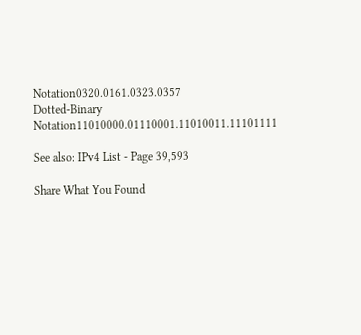Notation0320.0161.0323.0357
Dotted-Binary Notation11010000.01110001.11010011.11101111

See also: IPv4 List - Page 39,593

Share What You Found